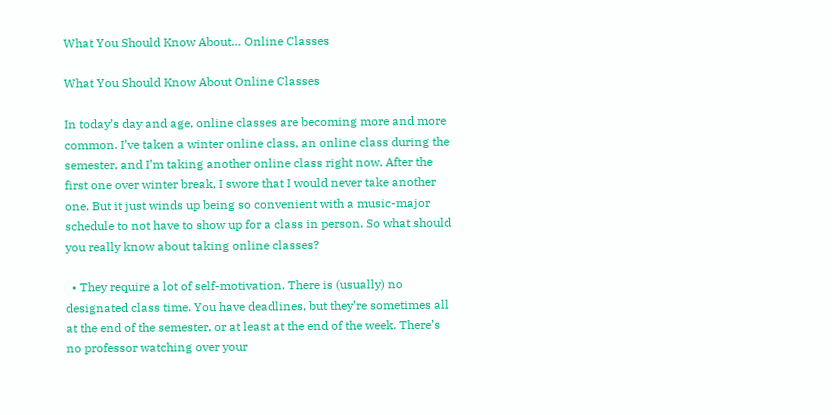What You Should Know About… Online Classes

What You Should Know About Online Classes

In today’s day and age, online classes are becoming more and more common. I’ve taken a winter online class, an online class during the semester, and I’m taking another online class right now. After the first one over winter break, I swore that I would never take another one. But it just winds up being so convenient with a music-major schedule to not have to show up for a class in person. So what should you really know about taking online classes?

  • They require a lot of self-motivation. There is (usually) no designated class time. You have deadlines, but they’re sometimes all at the end of the semester, or at least at the end of the week. There’s no professor watching over your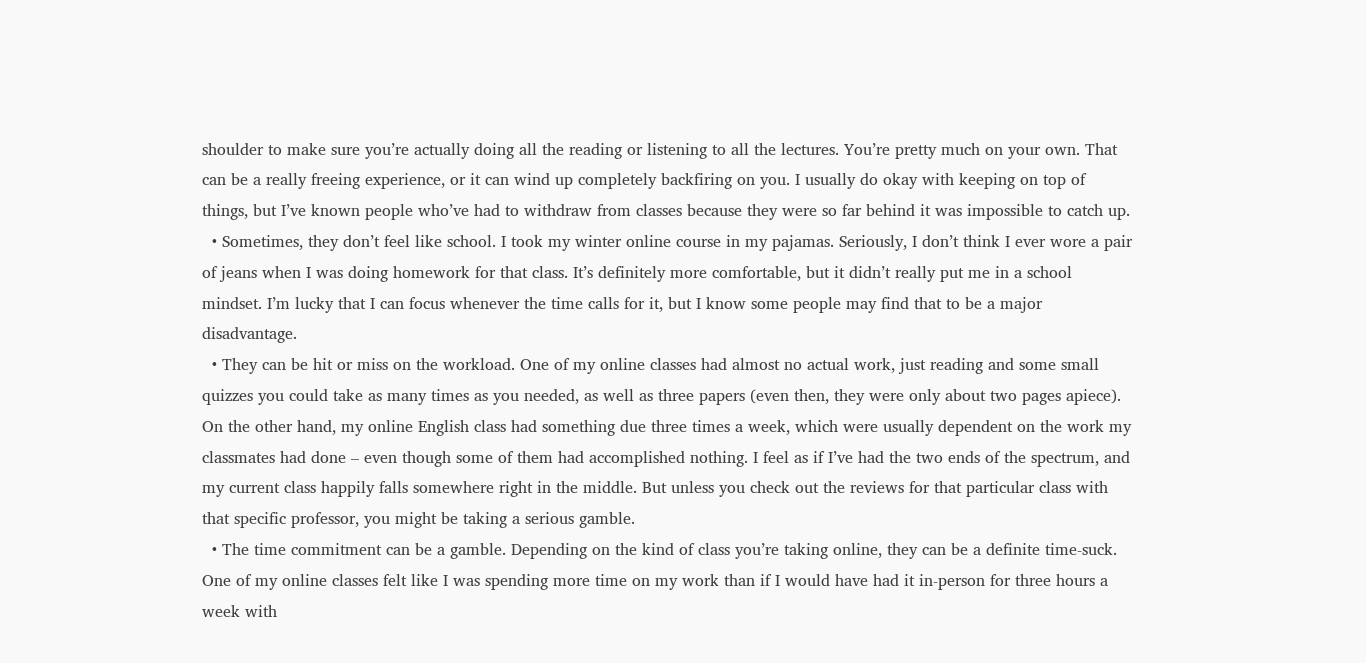shoulder to make sure you’re actually doing all the reading or listening to all the lectures. You’re pretty much on your own. That can be a really freeing experience, or it can wind up completely backfiring on you. I usually do okay with keeping on top of things, but I’ve known people who’ve had to withdraw from classes because they were so far behind it was impossible to catch up.
  • Sometimes, they don’t feel like school. I took my winter online course in my pajamas. Seriously, I don’t think I ever wore a pair of jeans when I was doing homework for that class. It’s definitely more comfortable, but it didn’t really put me in a school mindset. I’m lucky that I can focus whenever the time calls for it, but I know some people may find that to be a major disadvantage.
  • They can be hit or miss on the workload. One of my online classes had almost no actual work, just reading and some small quizzes you could take as many times as you needed, as well as three papers (even then, they were only about two pages apiece). On the other hand, my online English class had something due three times a week, which were usually dependent on the work my classmates had done – even though some of them had accomplished nothing. I feel as if I’ve had the two ends of the spectrum, and my current class happily falls somewhere right in the middle. But unless you check out the reviews for that particular class with that specific professor, you might be taking a serious gamble.
  • The time commitment can be a gamble. Depending on the kind of class you’re taking online, they can be a definite time-suck. One of my online classes felt like I was spending more time on my work than if I would have had it in-person for three hours a week with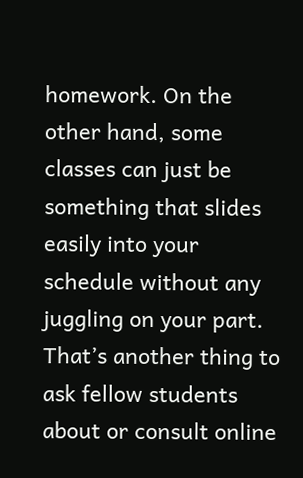homework. On the other hand, some classes can just be something that slides easily into your schedule without any juggling on your part. That’s another thing to ask fellow students about or consult online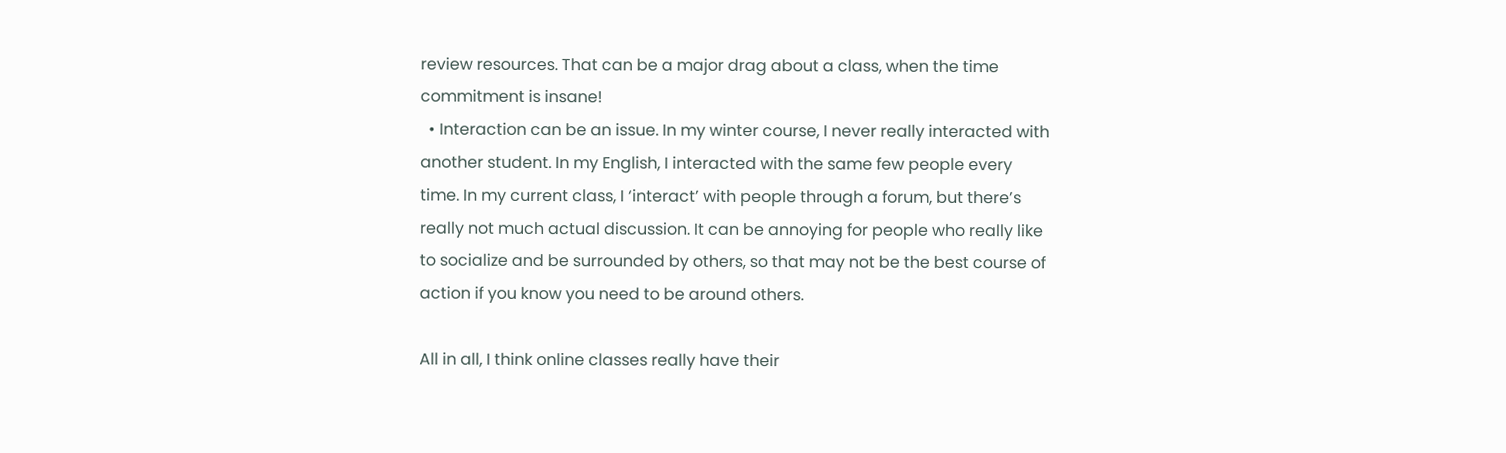review resources. That can be a major drag about a class, when the time commitment is insane!
  • Interaction can be an issue. In my winter course, I never really interacted with another student. In my English, I interacted with the same few people every time. In my current class, I ‘interact’ with people through a forum, but there’s really not much actual discussion. It can be annoying for people who really like to socialize and be surrounded by others, so that may not be the best course of action if you know you need to be around others.

All in all, I think online classes really have their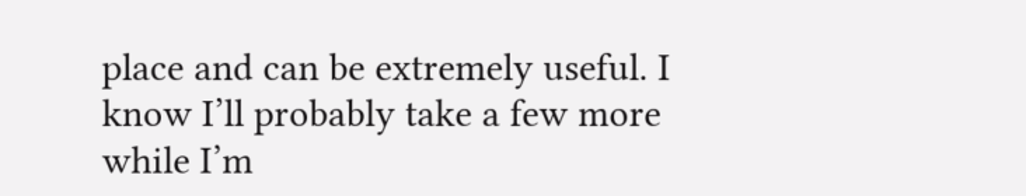place and can be extremely useful. I know I’ll probably take a few more while I’m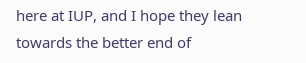here at IUP, and I hope they lean towards the better end of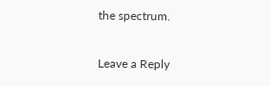the spectrum.

Leave a Reply